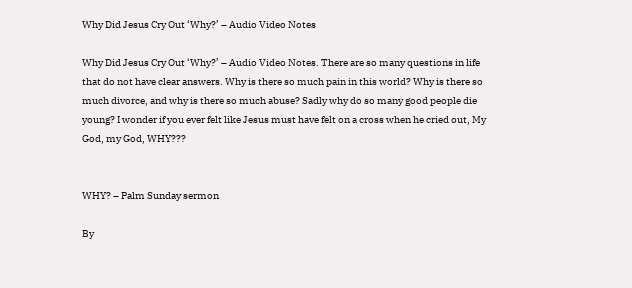Why Did Jesus Cry Out ‘Why?’ – Audio Video Notes

Why Did Jesus Cry Out ‘Why?’ – Audio Video Notes. There are so many questions in life that do not have clear answers. Why is there so much pain in this world? Why is there so much divorce, and why is there so much abuse? Sadly why do so many good people die young? I wonder if you ever felt like Jesus must have felt on a cross when he cried out, My God, my God, WHY???


WHY? – Palm Sunday sermon

By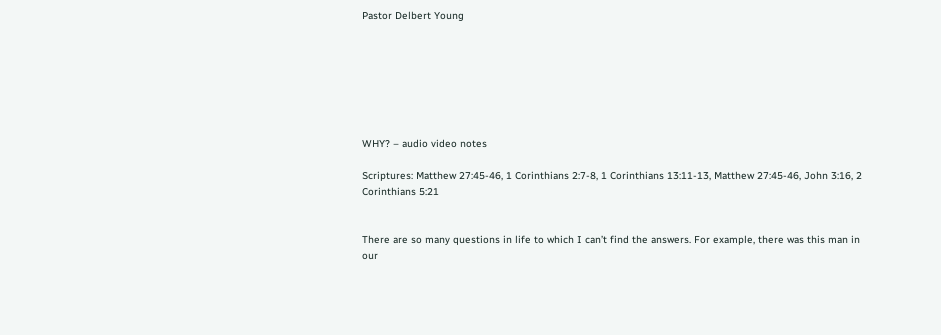Pastor Delbert Young







WHY? – audio video notes

Scriptures: Matthew 27:45-46, 1 Corinthians 2:7-8, 1 Corinthians 13:11-13, Matthew 27:45-46, John 3:16, 2 Corinthians 5:21


There are so many questions in life to which I can’t find the answers. For example, there was this man in our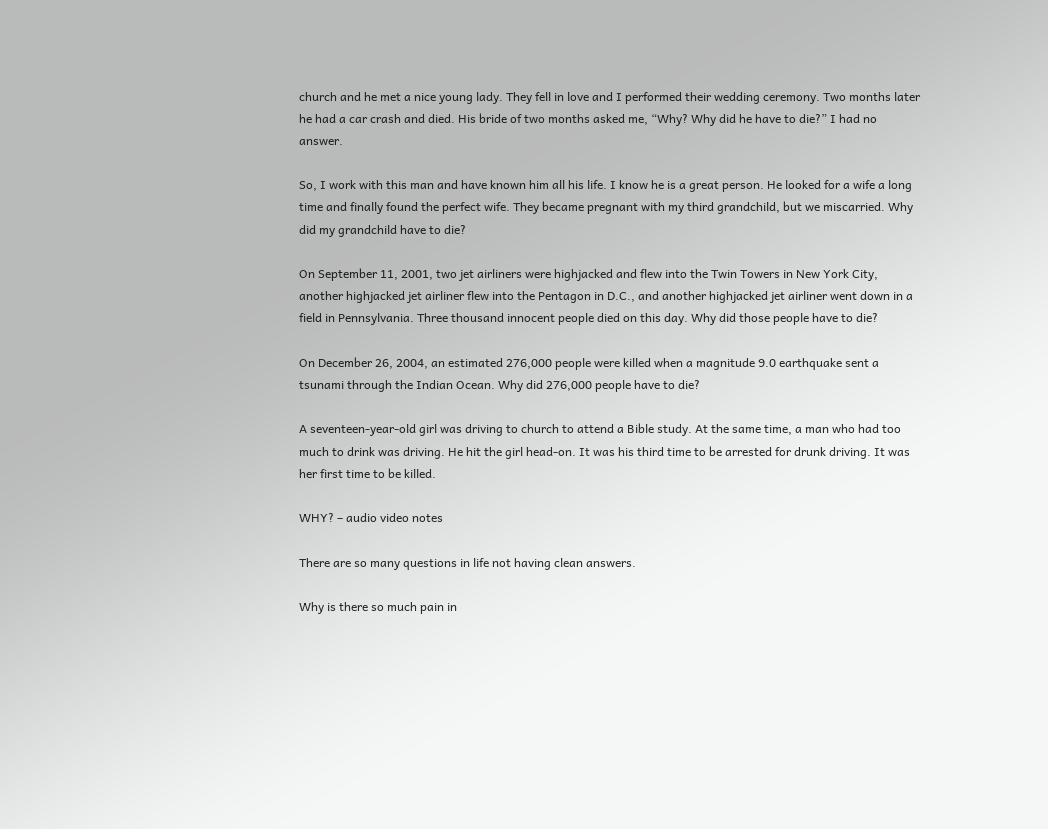church and he met a nice young lady. They fell in love and I performed their wedding ceremony. Two months later he had a car crash and died. His bride of two months asked me, “Why? Why did he have to die?” I had no answer.

So, I work with this man and have known him all his life. I know he is a great person. He looked for a wife a long time and finally found the perfect wife. They became pregnant with my third grandchild, but we miscarried. Why did my grandchild have to die?

On September 11, 2001, two jet airliners were highjacked and flew into the Twin Towers in New York City, another highjacked jet airliner flew into the Pentagon in D.C., and another highjacked jet airliner went down in a field in Pennsylvania. Three thousand innocent people died on this day. Why did those people have to die?

On December 26, 2004, an estimated 276,000 people were killed when a magnitude 9.0 earthquake sent a tsunami through the Indian Ocean. Why did 276,000 people have to die?

A seventeen-year-old girl was driving to church to attend a Bible study. At the same time, a man who had too much to drink was driving. He hit the girl head-on. It was his third time to be arrested for drunk driving. It was her first time to be killed.

WHY? – audio video notes

There are so many questions in life not having clean answers.

Why is there so much pain in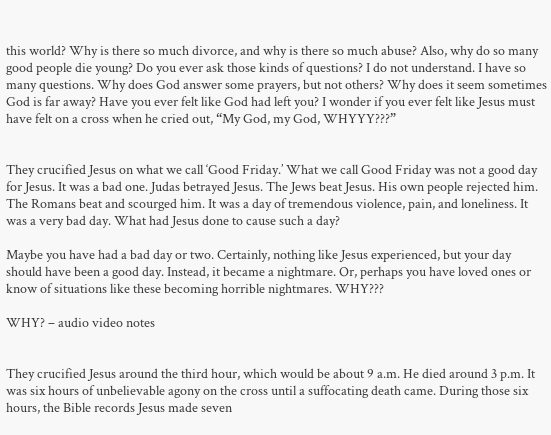this world? Why is there so much divorce, and why is there so much abuse? Also, why do so many good people die young? Do you ever ask those kinds of questions? I do not understand. I have so many questions. Why does God answer some prayers, but not others? Why does it seem sometimes God is far away? Have you ever felt like God had left you? I wonder if you ever felt like Jesus must have felt on a cross when he cried out, “My God, my God, WHYYY???”


They crucified Jesus on what we call ‘Good Friday.’ What we call Good Friday was not a good day for Jesus. It was a bad one. Judas betrayed Jesus. The Jews beat Jesus. His own people rejected him. The Romans beat and scourged him. It was a day of tremendous violence, pain, and loneliness. It was a very bad day. What had Jesus done to cause such a day?

Maybe you have had a bad day or two. Certainly, nothing like Jesus experienced, but your day should have been a good day. Instead, it became a nightmare. Or, perhaps you have loved ones or know of situations like these becoming horrible nightmares. WHY???

WHY? – audio video notes


They crucified Jesus around the third hour, which would be about 9 a.m. He died around 3 p.m. It was six hours of unbelievable agony on the cross until a suffocating death came. During those six hours, the Bible records Jesus made seven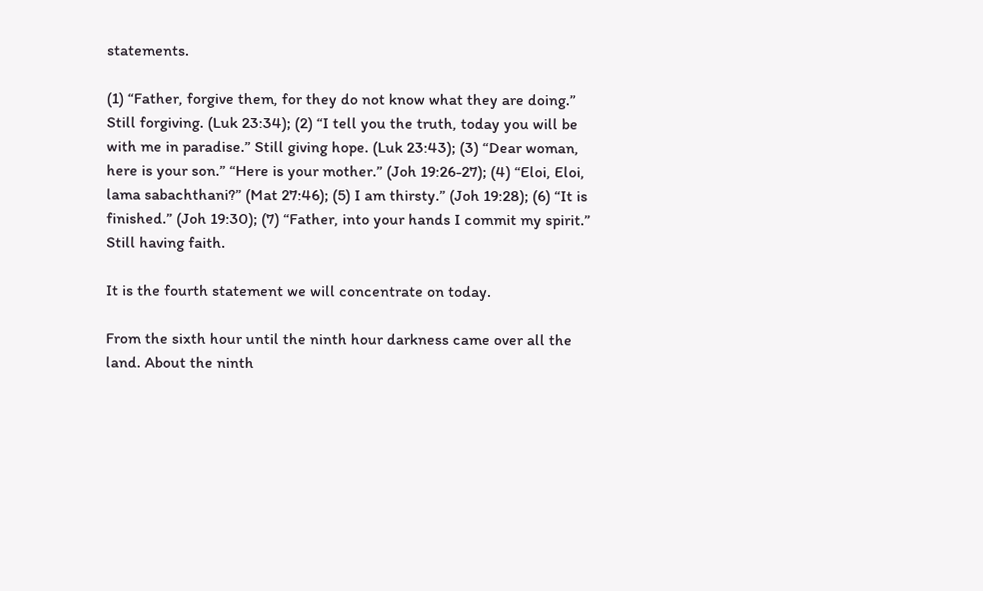statements.

(1) “Father, forgive them, for they do not know what they are doing.” Still forgiving. (Luk 23:34); (2) “I tell you the truth, today you will be with me in paradise.” Still giving hope. (Luk 23:43); (3) “Dear woman, here is your son.” “Here is your mother.” (Joh 19:26-27); (4) “Eloi, Eloi, lama sabachthani?” (Mat 27:46); (5) I am thirsty.” (Joh 19:28); (6) “It is finished.” (Joh 19:30); (7) “Father, into your hands I commit my spirit.” Still having faith.

It is the fourth statement we will concentrate on today.

From the sixth hour until the ninth hour darkness came over all the land. About the ninth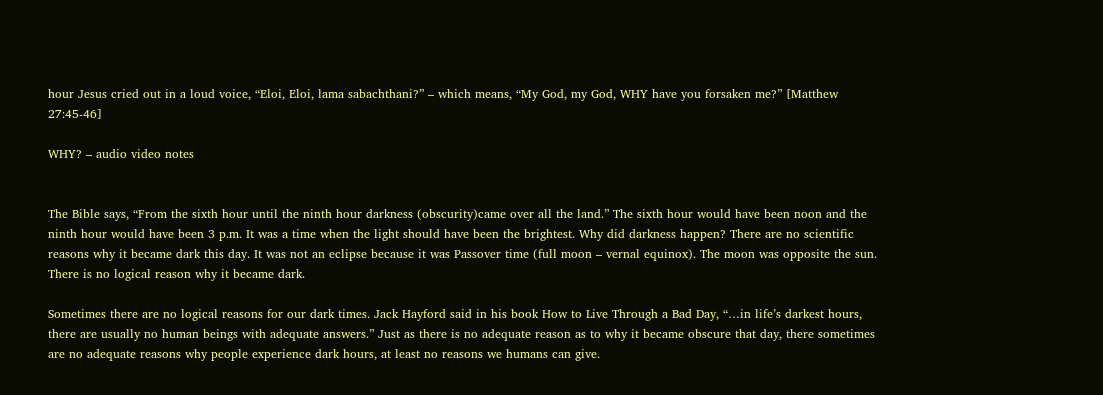hour Jesus cried out in a loud voice, “Eloi, Eloi, lama sabachthani?” – which means, “My God, my God, WHY have you forsaken me?” [Matthew 27:45-46]

WHY? – audio video notes


The Bible says, “From the sixth hour until the ninth hour darkness (obscurity)came over all the land.” The sixth hour would have been noon and the ninth hour would have been 3 p.m. It was a time when the light should have been the brightest. Why did darkness happen? There are no scientific reasons why it became dark this day. It was not an eclipse because it was Passover time (full moon – vernal equinox). The moon was opposite the sun. There is no logical reason why it became dark.

Sometimes there are no logical reasons for our dark times. Jack Hayford said in his book How to Live Through a Bad Day, “…in life’s darkest hours, there are usually no human beings with adequate answers.” Just as there is no adequate reason as to why it became obscure that day, there sometimes are no adequate reasons why people experience dark hours, at least no reasons we humans can give.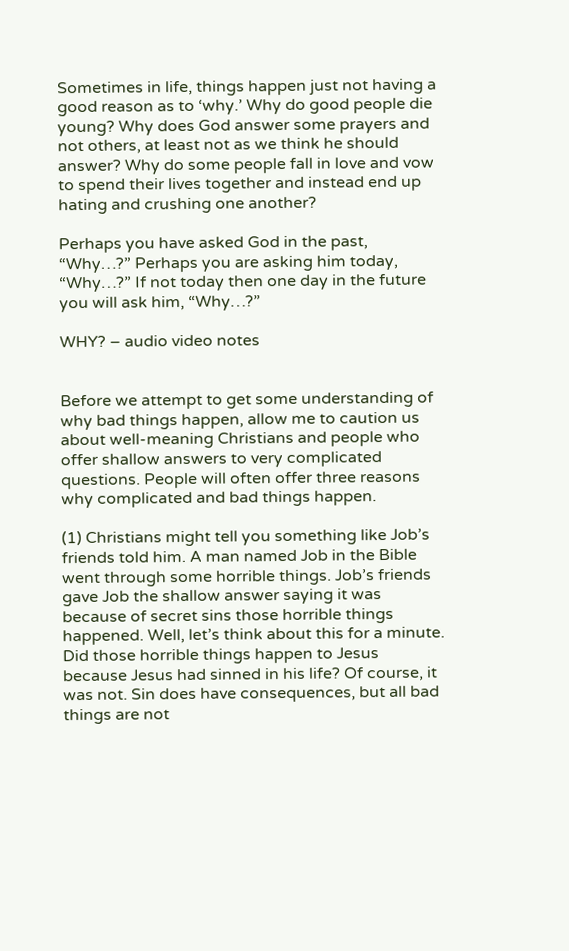Sometimes in life, things happen just not having a good reason as to ‘why.’ Why do good people die young? Why does God answer some prayers and not others, at least not as we think he should answer? Why do some people fall in love and vow to spend their lives together and instead end up hating and crushing one another?

Perhaps you have asked God in the past, “Why…?” Perhaps you are asking him today, “Why…?” If not today then one day in the future you will ask him, “Why…?”

WHY? – audio video notes


Before we attempt to get some understanding of why bad things happen, allow me to caution us about well-meaning Christians and people who offer shallow answers to very complicated questions. People will often offer three reasons why complicated and bad things happen.

(1) Christians might tell you something like Job’s friends told him. A man named Job in the Bible went through some horrible things. Job’s friends gave Job the shallow answer saying it was because of secret sins those horrible things happened. Well, let’s think about this for a minute. Did those horrible things happen to Jesus because Jesus had sinned in his life? Of course, it was not. Sin does have consequences, but all bad things are not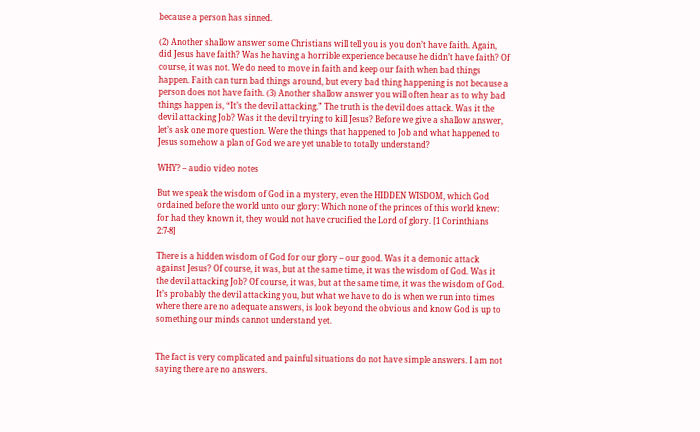because a person has sinned.

(2) Another shallow answer some Christians will tell you is you don’t have faith. Again, did Jesus have faith? Was he having a horrible experience because he didn’t have faith? Of course, it was not. We do need to move in faith and keep our faith when bad things happen. Faith can turn bad things around, but every bad thing happening is not because a person does not have faith. (3) Another shallow answer you will often hear as to why bad things happen is, “It’s the devil attacking.” The truth is the devil does attack. Was it the devil attacking Job? Was it the devil trying to kill Jesus? Before we give a shallow answer, let’s ask one more question. Were the things that happened to Job and what happened to Jesus somehow a plan of God we are yet unable to totally understand?

WHY? – audio video notes

But we speak the wisdom of God in a mystery, even the HIDDEN WISDOM, which God ordained before the world unto our glory: Which none of the princes of this world knew: for had they known it, they would not have crucified the Lord of glory. [1 Corinthians 2:7-8]

There is a hidden wisdom of God for our glory – our good. Was it a demonic attack against Jesus? Of course, it was, but at the same time, it was the wisdom of God. Was it the devil attacking Job? Of course, it was, but at the same time, it was the wisdom of God. It’s probably the devil attacking you, but what we have to do is when we run into times where there are no adequate answers, is look beyond the obvious and know God is up to something our minds cannot understand yet.


The fact is very complicated and painful situations do not have simple answers. I am not saying there are no answers.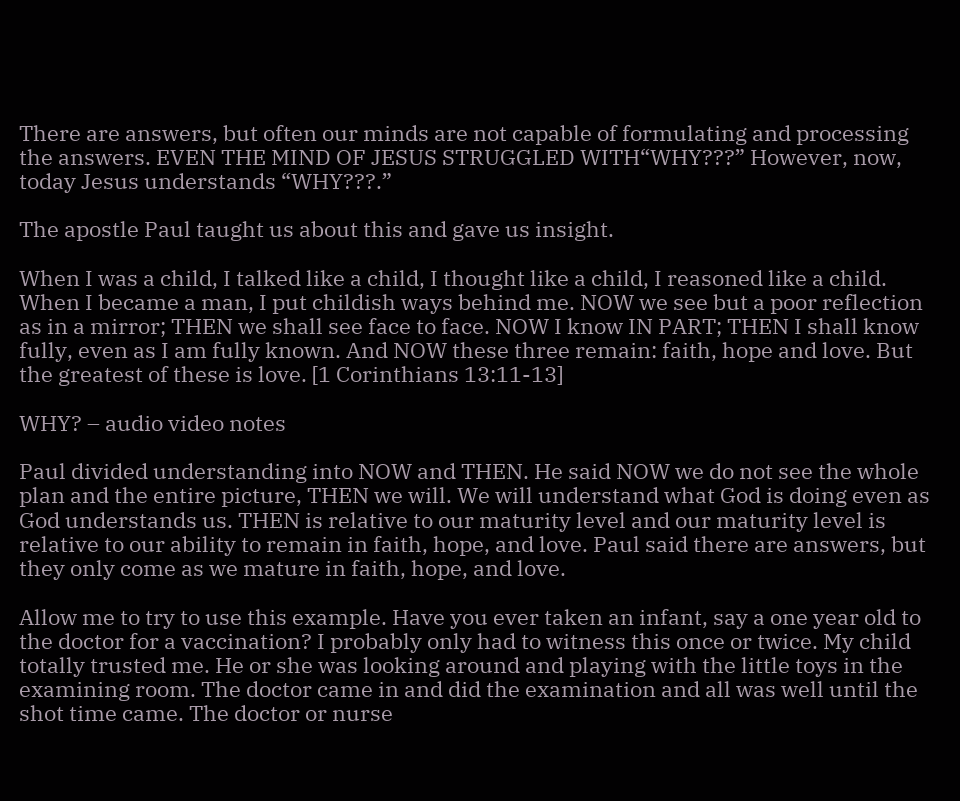There are answers, but often our minds are not capable of formulating and processing the answers. EVEN THE MIND OF JESUS STRUGGLED WITH“WHY???” However, now, today Jesus understands “WHY???.”

The apostle Paul taught us about this and gave us insight.

When I was a child, I talked like a child, I thought like a child, I reasoned like a child. When I became a man, I put childish ways behind me. NOW we see but a poor reflection as in a mirror; THEN we shall see face to face. NOW I know IN PART; THEN I shall know fully, even as I am fully known. And NOW these three remain: faith, hope and love. But the greatest of these is love. [1 Corinthians 13:11-13]

WHY? – audio video notes

Paul divided understanding into NOW and THEN. He said NOW we do not see the whole plan and the entire picture, THEN we will. We will understand what God is doing even as God understands us. THEN is relative to our maturity level and our maturity level is relative to our ability to remain in faith, hope, and love. Paul said there are answers, but they only come as we mature in faith, hope, and love.

Allow me to try to use this example. Have you ever taken an infant, say a one year old to the doctor for a vaccination? I probably only had to witness this once or twice. My child totally trusted me. He or she was looking around and playing with the little toys in the examining room. The doctor came in and did the examination and all was well until the shot time came. The doctor or nurse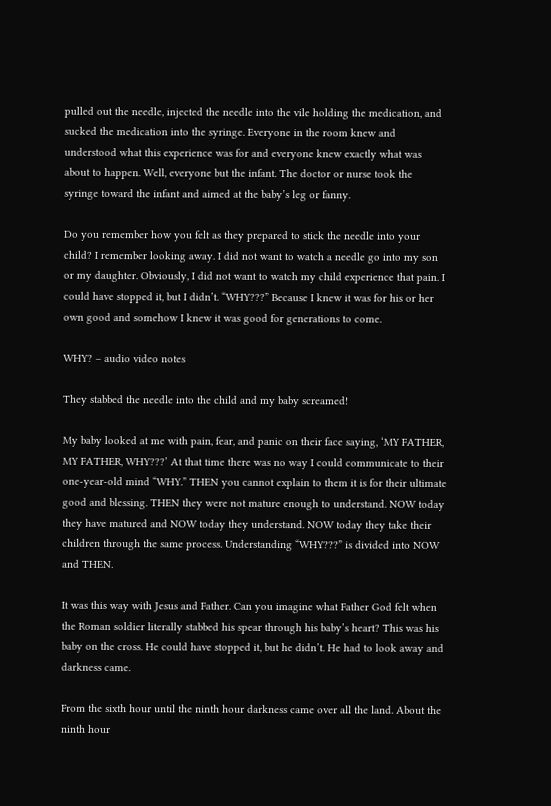pulled out the needle, injected the needle into the vile holding the medication, and sucked the medication into the syringe. Everyone in the room knew and understood what this experience was for and everyone knew exactly what was about to happen. Well, everyone but the infant. The doctor or nurse took the syringe toward the infant and aimed at the baby’s leg or fanny.

Do you remember how you felt as they prepared to stick the needle into your child? I remember looking away. I did not want to watch a needle go into my son or my daughter. Obviously, I did not want to watch my child experience that pain. I could have stopped it, but I didn’t. “WHY???” Because I knew it was for his or her own good and somehow I knew it was good for generations to come.

WHY? – audio video notes

They stabbed the needle into the child and my baby screamed!

My baby looked at me with pain, fear, and panic on their face saying, ‘MY FATHER, MY FATHER, WHY???’ At that time there was no way I could communicate to their one-year-old mind “WHY.” THEN you cannot explain to them it is for their ultimate good and blessing. THEN they were not mature enough to understand. NOW today they have matured and NOW today they understand. NOW today they take their children through the same process. Understanding “WHY???” is divided into NOW and THEN.

It was this way with Jesus and Father. Can you imagine what Father God felt when the Roman soldier literally stabbed his spear through his baby’s heart? This was his baby on the cross. He could have stopped it, but he didn’t. He had to look away and darkness came.

From the sixth hour until the ninth hour darkness came over all the land. About the ninth hour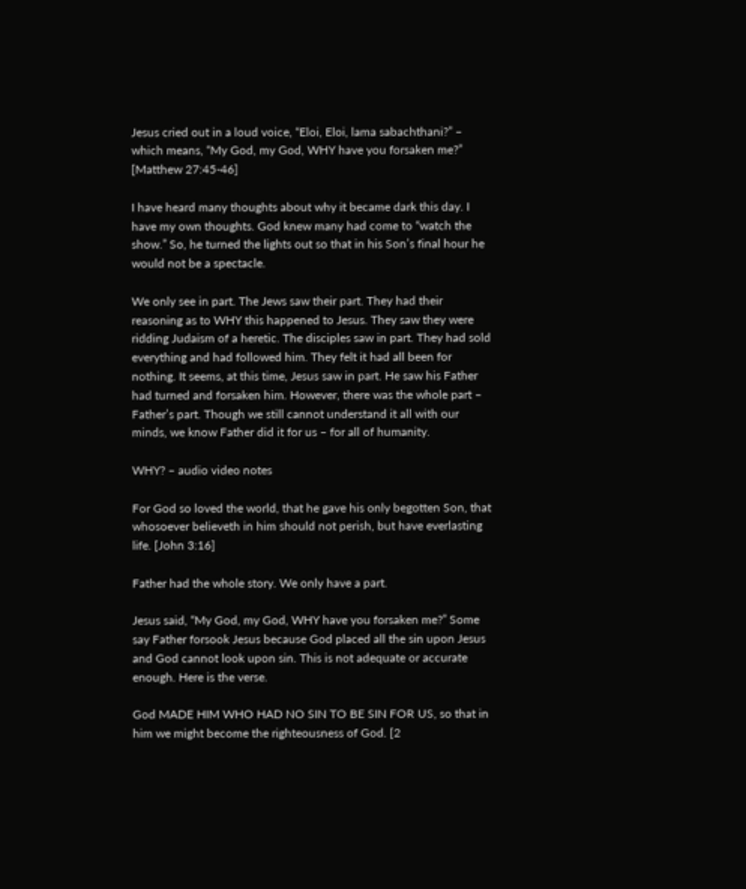Jesus cried out in a loud voice, “Eloi, Eloi, lama sabachthani?” – which means, “My God, my God, WHY have you forsaken me?” [Matthew 27:45-46]

I have heard many thoughts about why it became dark this day. I have my own thoughts. God knew many had come to “watch the show.” So, he turned the lights out so that in his Son’s final hour he would not be a spectacle.

We only see in part. The Jews saw their part. They had their reasoning as to WHY this happened to Jesus. They saw they were ridding Judaism of a heretic. The disciples saw in part. They had sold everything and had followed him. They felt it had all been for nothing. It seems, at this time, Jesus saw in part. He saw his Father had turned and forsaken him. However, there was the whole part – Father’s part. Though we still cannot understand it all with our minds, we know Father did it for us – for all of humanity.

WHY? – audio video notes

For God so loved the world, that he gave his only begotten Son, that whosoever believeth in him should not perish, but have everlasting life. [John 3:16]

Father had the whole story. We only have a part.

Jesus said, “My God, my God, WHY have you forsaken me?” Some say Father forsook Jesus because God placed all the sin upon Jesus and God cannot look upon sin. This is not adequate or accurate enough. Here is the verse.

God MADE HIM WHO HAD NO SIN TO BE SIN FOR US, so that in him we might become the righteousness of God. [2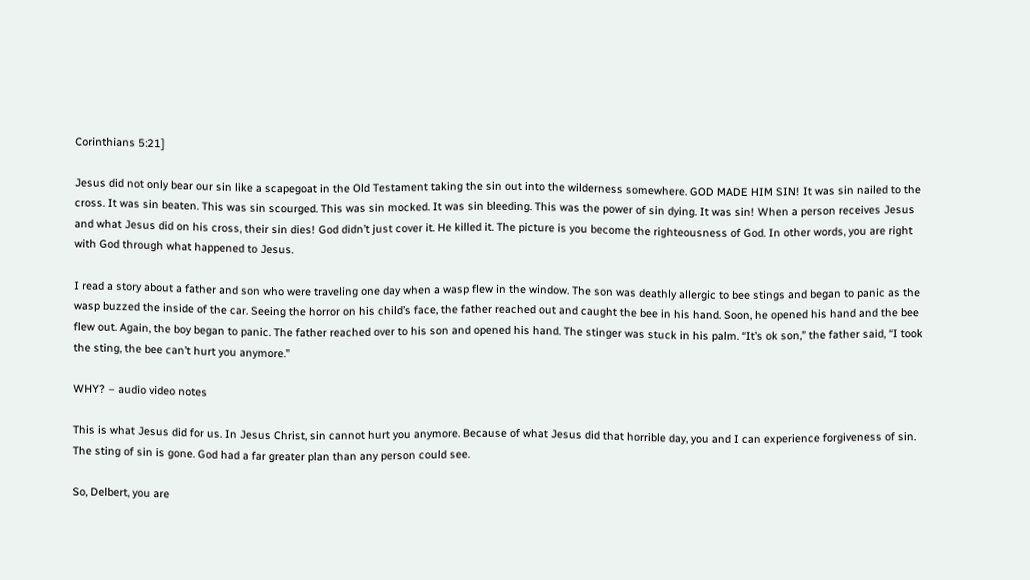Corinthians 5:21]

Jesus did not only bear our sin like a scapegoat in the Old Testament taking the sin out into the wilderness somewhere. GOD MADE HIM SIN! It was sin nailed to the cross. It was sin beaten. This was sin scourged. This was sin mocked. It was sin bleeding. This was the power of sin dying. It was sin! When a person receives Jesus and what Jesus did on his cross, their sin dies! God didn’t just cover it. He killed it. The picture is you become the righteousness of God. In other words, you are right with God through what happened to Jesus.

I read a story about a father and son who were traveling one day when a wasp flew in the window. The son was deathly allergic to bee stings and began to panic as the wasp buzzed the inside of the car. Seeing the horror on his child’s face, the father reached out and caught the bee in his hand. Soon, he opened his hand and the bee flew out. Again, the boy began to panic. The father reached over to his son and opened his hand. The stinger was stuck in his palm. “It’s ok son,” the father said, “I took the sting, the bee can’t hurt you anymore.”

WHY? – audio video notes

This is what Jesus did for us. In Jesus Christ, sin cannot hurt you anymore. Because of what Jesus did that horrible day, you and I can experience forgiveness of sin. The sting of sin is gone. God had a far greater plan than any person could see.

So, Delbert, you are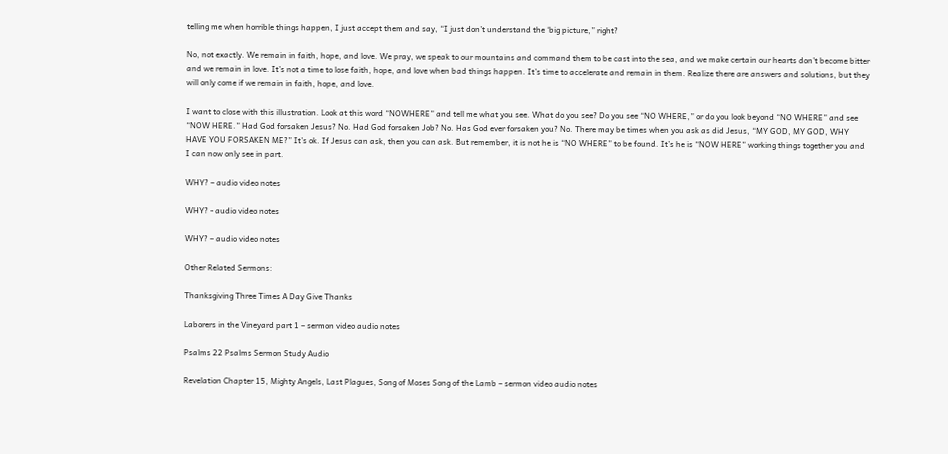telling me when horrible things happen, I just accept them and say, “I just don’t understand the ‘big picture,” right?

No, not exactly. We remain in faith, hope, and love. We pray, we speak to our mountains and command them to be cast into the sea, and we make certain our hearts don’t become bitter and we remain in love. It’s not a time to lose faith, hope, and love when bad things happen. It’s time to accelerate and remain in them. Realize there are answers and solutions, but they will only come if we remain in faith, hope, and love.

I want to close with this illustration. Look at this word “NOWHERE” and tell me what you see. What do you see? Do you see “NO WHERE,” or do you look beyond “NO WHERE” and see “NOW HERE.” Had God forsaken Jesus? No. Had God forsaken Job? No. Has God ever forsaken you? No. There may be times when you ask as did Jesus, “MY GOD, MY GOD, WHY HAVE YOU FORSAKEN ME?” It’s ok. If Jesus can ask, then you can ask. But remember, it is not he is “NO WHERE” to be found. It’s he is “NOW HERE” working things together you and I can now only see in part.

WHY? – audio video notes

WHY? - audio video notes

WHY? – audio video notes

Other Related Sermons:

Thanksgiving Three Times A Day Give Thanks

Laborers in the Vineyard part 1 – sermon video audio notes

Psalms 22 Psalms Sermon Study Audio

Revelation Chapter 15, Mighty Angels, Last Plagues, Song of Moses Song of the Lamb – sermon video audio notes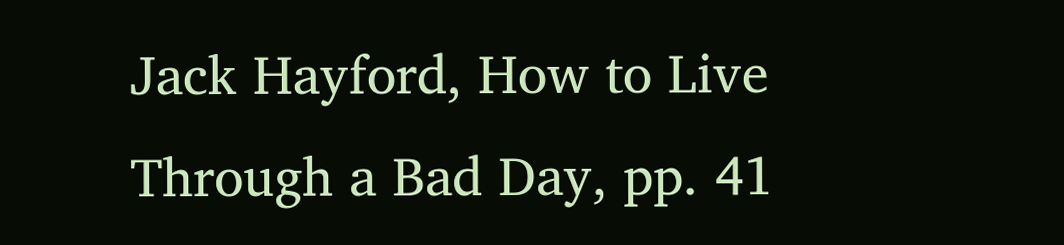Jack Hayford, How to Live Through a Bad Day, pp. 41